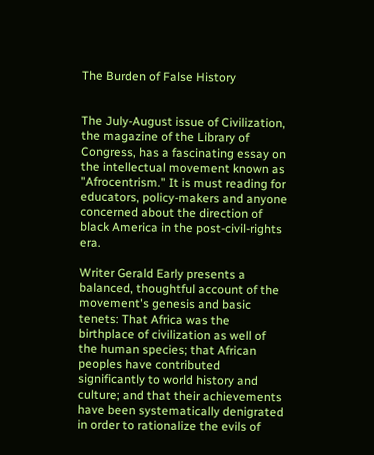The Burden of False History


The July-August issue of Civilization, the magazine of the Library of Congress, has a fascinating essay on the intellectual movement known as "Afrocentrism." It is must reading for educators, policy-makers and anyone concerned about the direction of black America in the post-civil-rights era.

Writer Gerald Early presents a balanced, thoughtful account of the movement's genesis and basic tenets: That Africa was the birthplace of civilization as well of the human species; that African peoples have contributed significantly to world history and culture; and that their achievements have been systematically denigrated in order to rationalize the evils of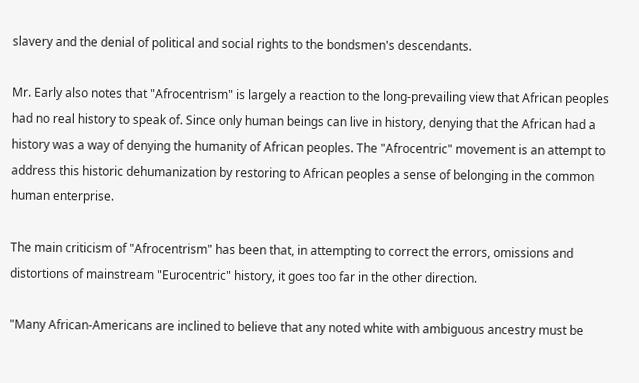slavery and the denial of political and social rights to the bondsmen's descendants.

Mr. Early also notes that "Afrocentrism" is largely a reaction to the long-prevailing view that African peoples had no real history to speak of. Since only human beings can live in history, denying that the African had a history was a way of denying the humanity of African peoples. The "Afrocentric" movement is an attempt to address this historic dehumanization by restoring to African peoples a sense of belonging in the common human enterprise.

The main criticism of "Afrocentrism" has been that, in attempting to correct the errors, omissions and distortions of mainstream "Eurocentric" history, it goes too far in the other direction.

"Many African-Americans are inclined to believe that any noted white with ambiguous ancestry must be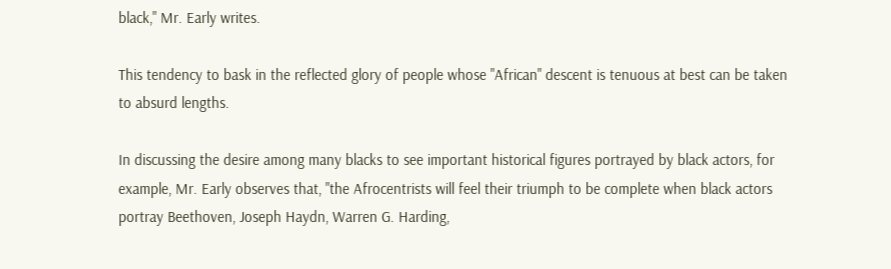black," Mr. Early writes.

This tendency to bask in the reflected glory of people whose "African" descent is tenuous at best can be taken to absurd lengths.

In discussing the desire among many blacks to see important historical figures portrayed by black actors, for example, Mr. Early observes that, "the Afrocentrists will feel their triumph to be complete when black actors portray Beethoven, Joseph Haydn, Warren G. Harding,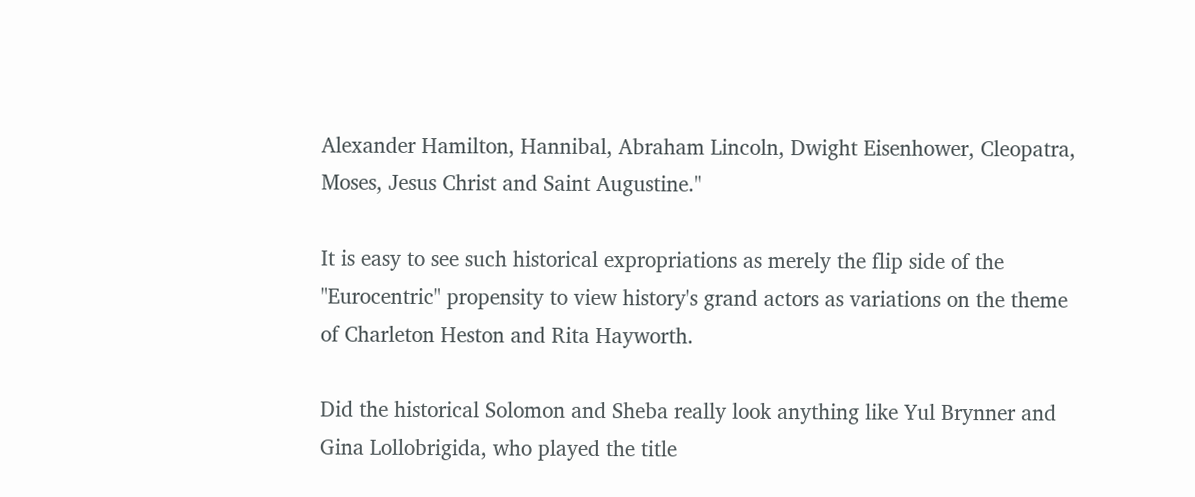Alexander Hamilton, Hannibal, Abraham Lincoln, Dwight Eisenhower, Cleopatra, Moses, Jesus Christ and Saint Augustine."

It is easy to see such historical expropriations as merely the flip side of the "Eurocentric" propensity to view history's grand actors as variations on the theme of Charleton Heston and Rita Hayworth.

Did the historical Solomon and Sheba really look anything like Yul Brynner and Gina Lollobrigida, who played the title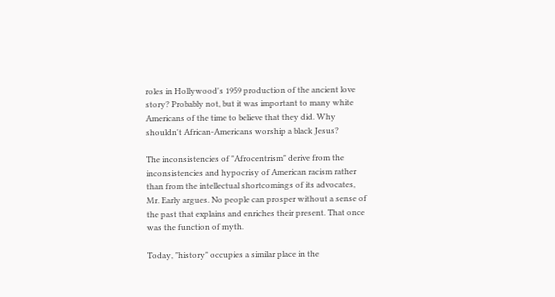roles in Hollywood's 1959 production of the ancient love story? Probably not, but it was important to many white Americans of the time to believe that they did. Why shouldn't African-Americans worship a black Jesus?

The inconsistencies of "Afrocentrism" derive from the inconsistencies and hypocrisy of American racism rather than from the intellectual shortcomings of its advocates, Mr. Early argues. No people can prosper without a sense of the past that explains and enriches their present. That once was the function of myth.

Today, "history" occupies a similar place in the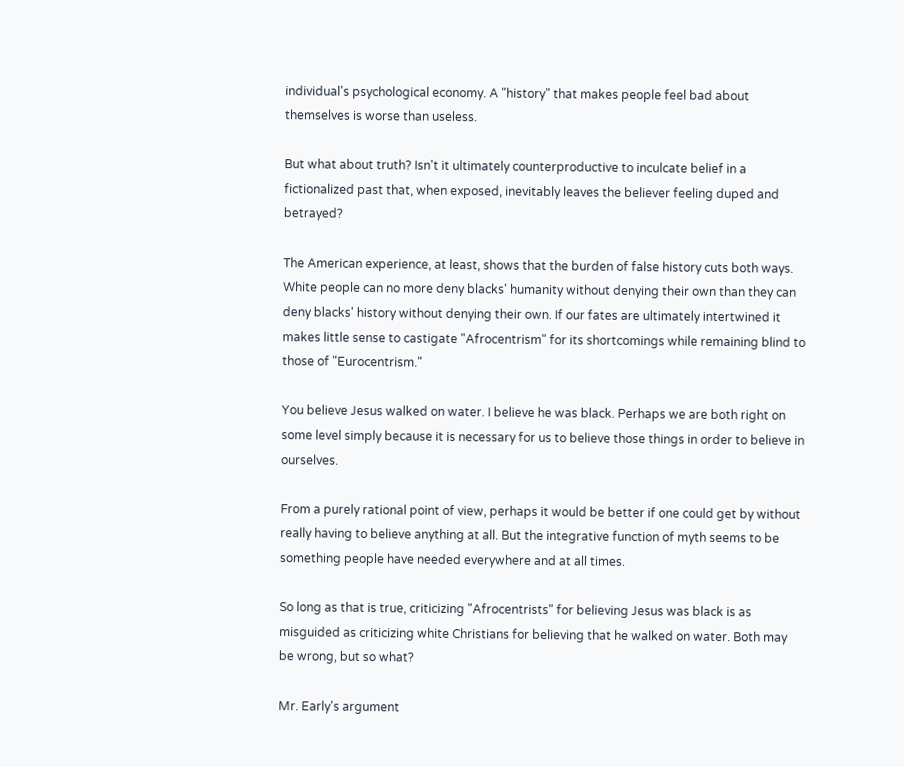individual's psychological economy. A "history" that makes people feel bad about themselves is worse than useless.

But what about truth? Isn't it ultimately counterproductive to inculcate belief in a fictionalized past that, when exposed, inevitably leaves the believer feeling duped and betrayed?

The American experience, at least, shows that the burden of false history cuts both ways. White people can no more deny blacks' humanity without denying their own than they can deny blacks' history without denying their own. If our fates are ultimately intertwined it makes little sense to castigate "Afrocentrism" for its shortcomings while remaining blind to those of "Eurocentrism."

You believe Jesus walked on water. I believe he was black. Perhaps we are both right on some level simply because it is necessary for us to believe those things in order to believe in ourselves.

From a purely rational point of view, perhaps it would be better if one could get by without really having to believe anything at all. But the integrative function of myth seems to be something people have needed everywhere and at all times.

So long as that is true, criticizing "Afrocentrists" for believing Jesus was black is as misguided as criticizing white Christians for believing that he walked on water. Both may be wrong, but so what?

Mr. Early's argument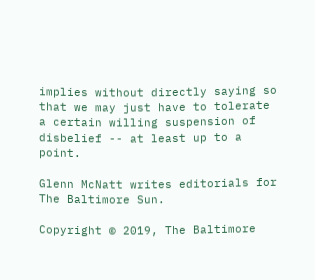implies without directly saying so that we may just have to tolerate a certain willing suspension of disbelief -- at least up to a point.

Glenn McNatt writes editorials for The Baltimore Sun.

Copyright © 2019, The Baltimore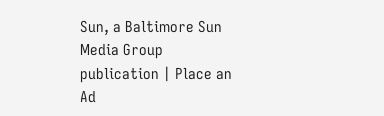Sun, a Baltimore Sun Media Group publication | Place an Ad